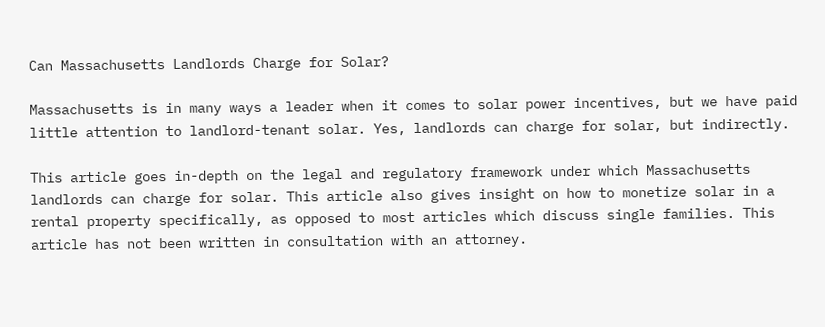Can Massachusetts Landlords Charge for Solar?

Massachusetts is in many ways a leader when it comes to solar power incentives, but we have paid little attention to landlord-tenant solar. Yes, landlords can charge for solar, but indirectly.

This article goes in-depth on the legal and regulatory framework under which Massachusetts landlords can charge for solar. This article also gives insight on how to monetize solar in a rental property specifically, as opposed to most articles which discuss single families. This article has not been written in consultation with an attorney.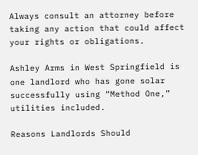Always consult an attorney before taking any action that could affect your rights or obligations.

Ashley Arms in West Springfield is one landlord who has gone solar successfully using “Method One,” utilities included.

Reasons Landlords Should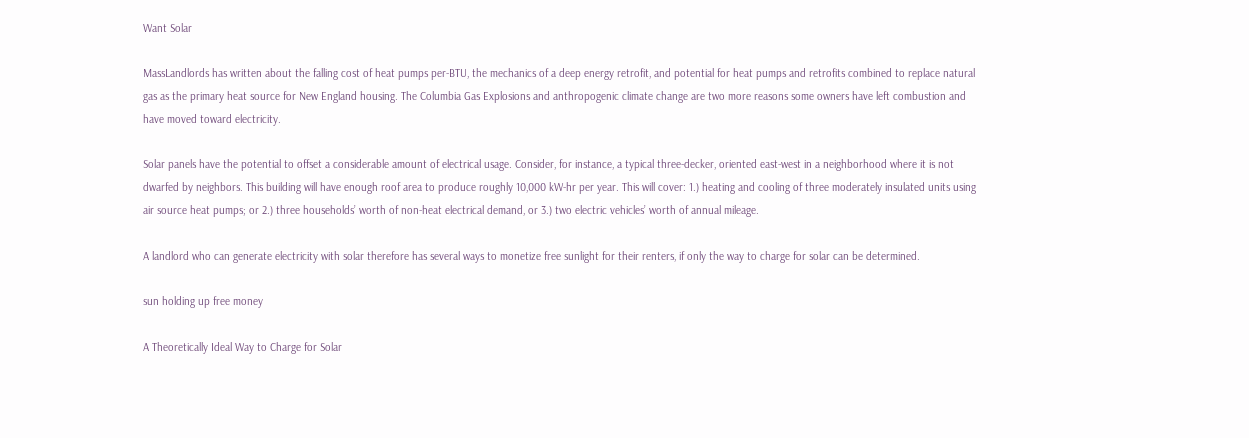Want Solar

MassLandlords has written about the falling cost of heat pumps per-BTU, the mechanics of a deep energy retrofit, and potential for heat pumps and retrofits combined to replace natural gas as the primary heat source for New England housing. The Columbia Gas Explosions and anthropogenic climate change are two more reasons some owners have left combustion and have moved toward electricity.

Solar panels have the potential to offset a considerable amount of electrical usage. Consider, for instance, a typical three-decker, oriented east-west in a neighborhood where it is not dwarfed by neighbors. This building will have enough roof area to produce roughly 10,000 kW-hr per year. This will cover: 1.) heating and cooling of three moderately insulated units using air source heat pumps; or 2.) three households’ worth of non-heat electrical demand, or 3.) two electric vehicles’ worth of annual mileage.

A landlord who can generate electricity with solar therefore has several ways to monetize free sunlight for their renters, if only the way to charge for solar can be determined.

sun holding up free money

A Theoretically Ideal Way to Charge for Solar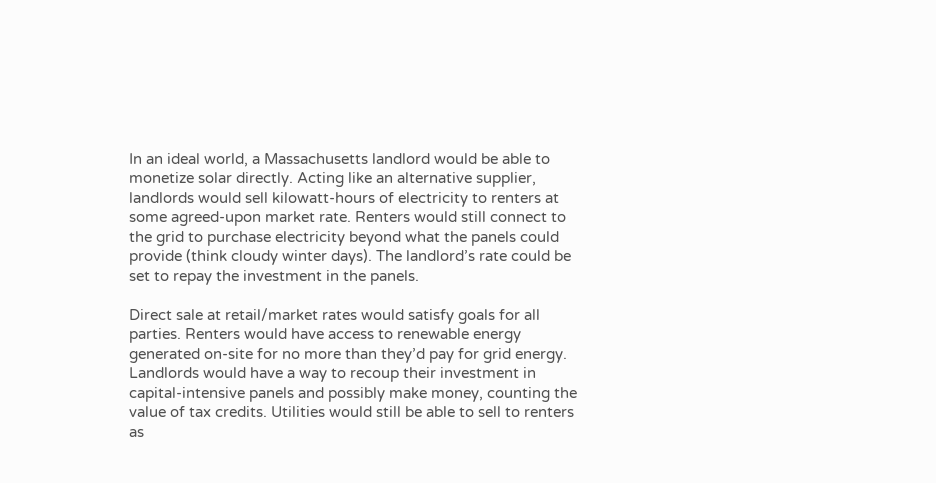In an ideal world, a Massachusetts landlord would be able to monetize solar directly. Acting like an alternative supplier, landlords would sell kilowatt-hours of electricity to renters at some agreed-upon market rate. Renters would still connect to the grid to purchase electricity beyond what the panels could provide (think cloudy winter days). The landlord’s rate could be set to repay the investment in the panels.

Direct sale at retail/market rates would satisfy goals for all parties. Renters would have access to renewable energy generated on-site for no more than they’d pay for grid energy. Landlords would have a way to recoup their investment in capital-intensive panels and possibly make money, counting the value of tax credits. Utilities would still be able to sell to renters as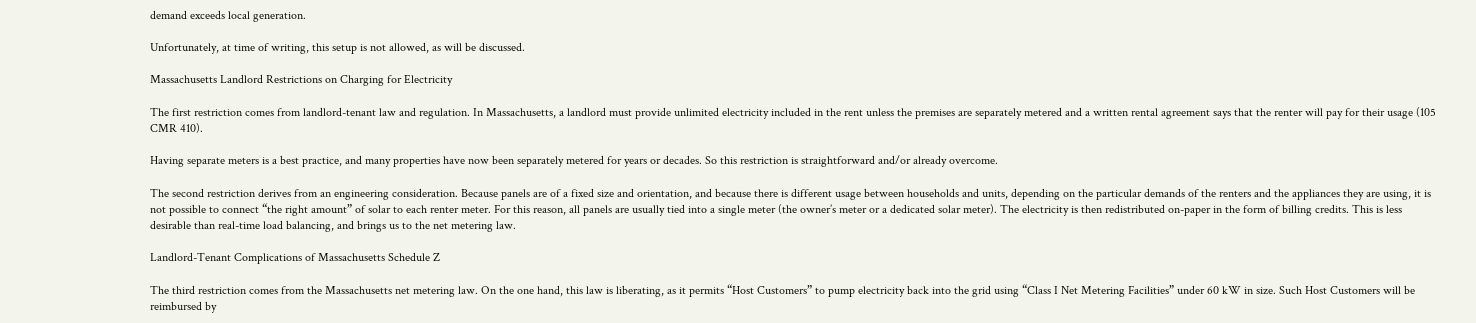demand exceeds local generation.

Unfortunately, at time of writing, this setup is not allowed, as will be discussed.

Massachusetts Landlord Restrictions on Charging for Electricity

The first restriction comes from landlord-tenant law and regulation. In Massachusetts, a landlord must provide unlimited electricity included in the rent unless the premises are separately metered and a written rental agreement says that the renter will pay for their usage (105 CMR 410).

Having separate meters is a best practice, and many properties have now been separately metered for years or decades. So this restriction is straightforward and/or already overcome.

The second restriction derives from an engineering consideration. Because panels are of a fixed size and orientation, and because there is different usage between households and units, depending on the particular demands of the renters and the appliances they are using, it is not possible to connect “the right amount” of solar to each renter meter. For this reason, all panels are usually tied into a single meter (the owner’s meter or a dedicated solar meter). The electricity is then redistributed on-paper in the form of billing credits. This is less desirable than real-time load balancing, and brings us to the net metering law.

Landlord-Tenant Complications of Massachusetts Schedule Z

The third restriction comes from the Massachusetts net metering law. On the one hand, this law is liberating, as it permits “Host Customers” to pump electricity back into the grid using “Class I Net Metering Facilities” under 60 kW in size. Such Host Customers will be reimbursed by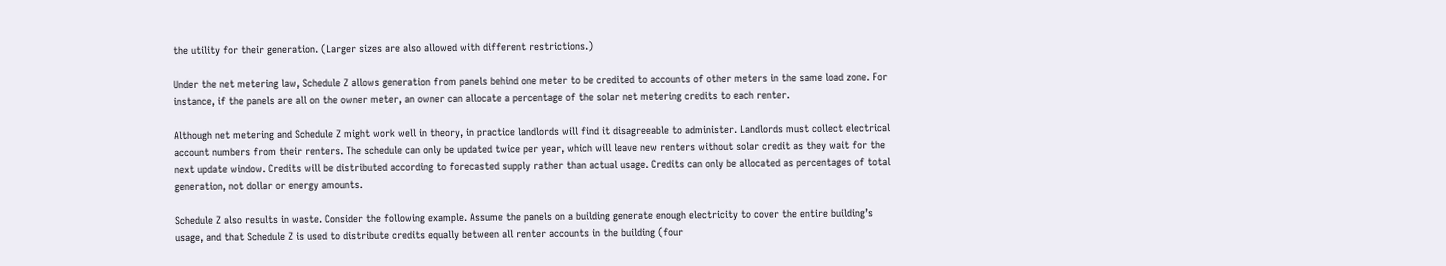the utility for their generation. (Larger sizes are also allowed with different restrictions.)

Under the net metering law, Schedule Z allows generation from panels behind one meter to be credited to accounts of other meters in the same load zone. For instance, if the panels are all on the owner meter, an owner can allocate a percentage of the solar net metering credits to each renter.

Although net metering and Schedule Z might work well in theory, in practice landlords will find it disagreeable to administer. Landlords must collect electrical account numbers from their renters. The schedule can only be updated twice per year, which will leave new renters without solar credit as they wait for the next update window. Credits will be distributed according to forecasted supply rather than actual usage. Credits can only be allocated as percentages of total generation, not dollar or energy amounts.

Schedule Z also results in waste. Consider the following example. Assume the panels on a building generate enough electricity to cover the entire building’s usage, and that Schedule Z is used to distribute credits equally between all renter accounts in the building (four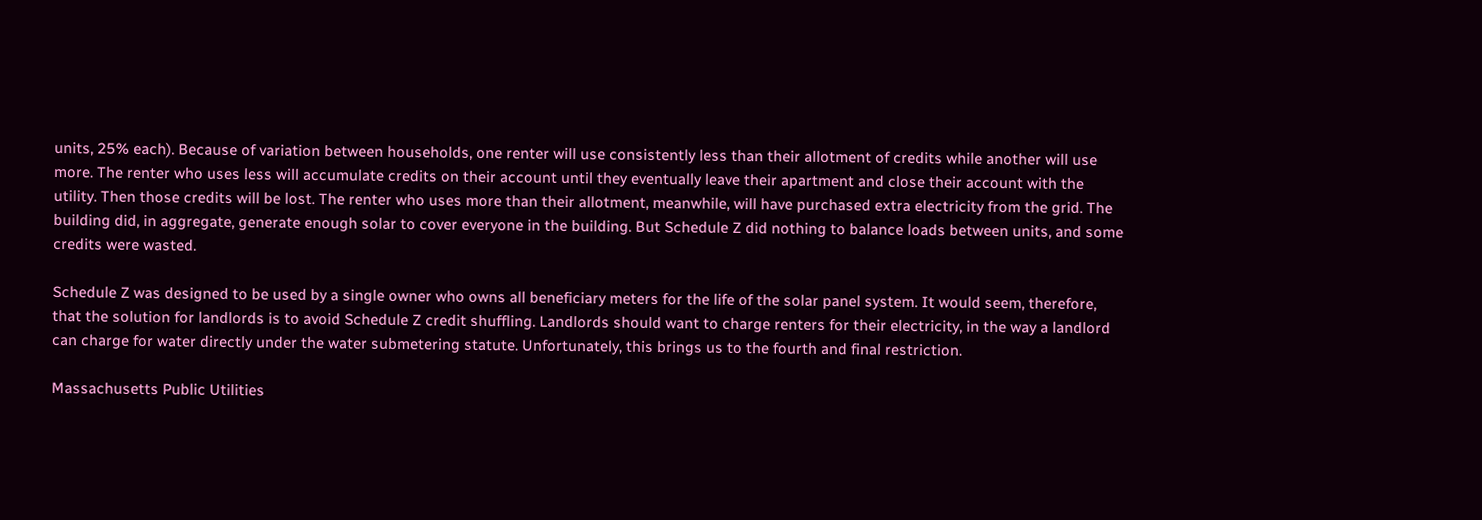units, 25% each). Because of variation between households, one renter will use consistently less than their allotment of credits while another will use more. The renter who uses less will accumulate credits on their account until they eventually leave their apartment and close their account with the utility. Then those credits will be lost. The renter who uses more than their allotment, meanwhile, will have purchased extra electricity from the grid. The building did, in aggregate, generate enough solar to cover everyone in the building. But Schedule Z did nothing to balance loads between units, and some credits were wasted.

Schedule Z was designed to be used by a single owner who owns all beneficiary meters for the life of the solar panel system. It would seem, therefore, that the solution for landlords is to avoid Schedule Z credit shuffling. Landlords should want to charge renters for their electricity, in the way a landlord can charge for water directly under the water submetering statute. Unfortunately, this brings us to the fourth and final restriction.

Massachusetts Public Utilities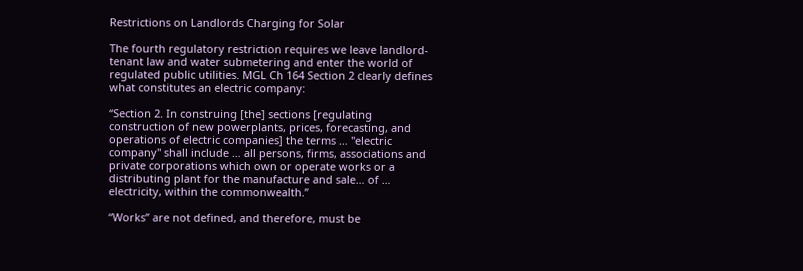Restrictions on Landlords Charging for Solar

The fourth regulatory restriction requires we leave landlord-tenant law and water submetering and enter the world of regulated public utilities. MGL Ch 164 Section 2 clearly defines what constitutes an electric company:

“Section 2. In construing [the] sections [regulating construction of new powerplants, prices, forecasting, and operations of electric companies] the terms … ''electric company'' shall include … all persons, firms, associations and private corporations which own or operate works or a distributing plant for the manufacture and sale… of … electricity, within the commonwealth.”

“Works” are not defined, and therefore, must be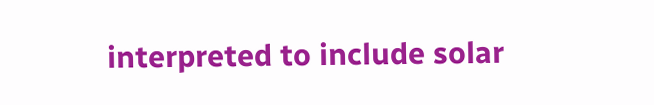interpreted to include solar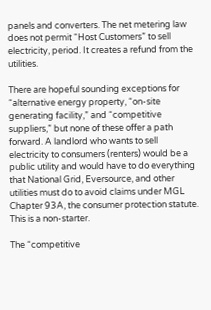panels and converters. The net metering law does not permit “Host Customers” to sell electricity, period. It creates a refund from the utilities.

There are hopeful sounding exceptions for “alternative energy property, “on-site generating facility,” and “competitive suppliers,” but none of these offer a path forward. A landlord who wants to sell electricity to consumers (renters) would be a public utility and would have to do everything that National Grid, Eversource, and other utilities must do to avoid claims under MGL Chapter 93A, the consumer protection statute. This is a non-starter.

The “competitive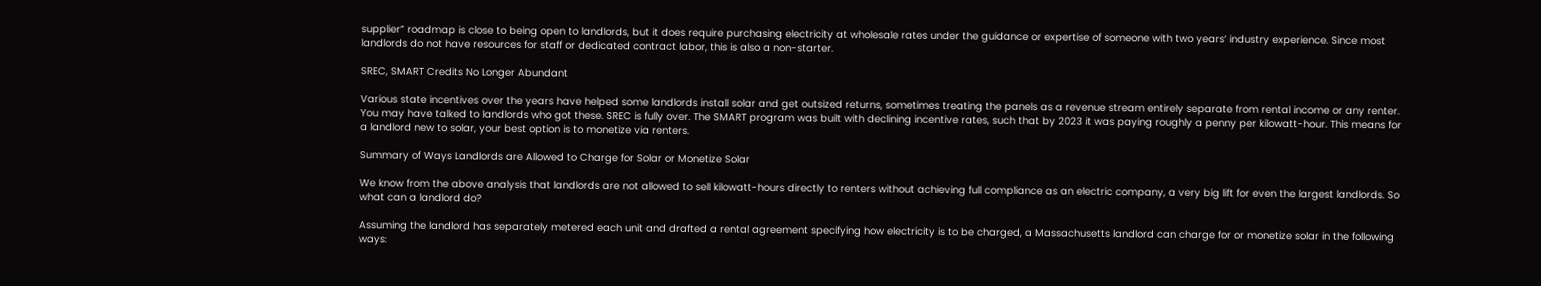supplier” roadmap is close to being open to landlords, but it does require purchasing electricity at wholesale rates under the guidance or expertise of someone with two years’ industry experience. Since most landlords do not have resources for staff or dedicated contract labor, this is also a non-starter.

SREC, SMART Credits No Longer Abundant

Various state incentives over the years have helped some landlords install solar and get outsized returns, sometimes treating the panels as a revenue stream entirely separate from rental income or any renter. You may have talked to landlords who got these. SREC is fully over. The SMART program was built with declining incentive rates, such that by 2023 it was paying roughly a penny per kilowatt-hour. This means for a landlord new to solar, your best option is to monetize via renters.

Summary of Ways Landlords are Allowed to Charge for Solar or Monetize Solar

We know from the above analysis that landlords are not allowed to sell kilowatt-hours directly to renters without achieving full compliance as an electric company, a very big lift for even the largest landlords. So what can a landlord do?

Assuming the landlord has separately metered each unit and drafted a rental agreement specifying how electricity is to be charged, a Massachusetts landlord can charge for or monetize solar in the following ways: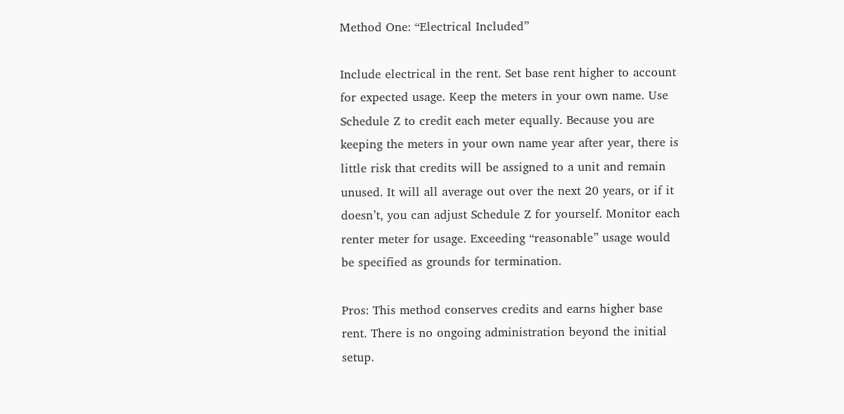Method One: “Electrical Included”

Include electrical in the rent. Set base rent higher to account for expected usage. Keep the meters in your own name. Use Schedule Z to credit each meter equally. Because you are keeping the meters in your own name year after year, there is little risk that credits will be assigned to a unit and remain unused. It will all average out over the next 20 years, or if it doesn’t, you can adjust Schedule Z for yourself. Monitor each renter meter for usage. Exceeding “reasonable” usage would be specified as grounds for termination.

Pros: This method conserves credits and earns higher base rent. There is no ongoing administration beyond the initial setup.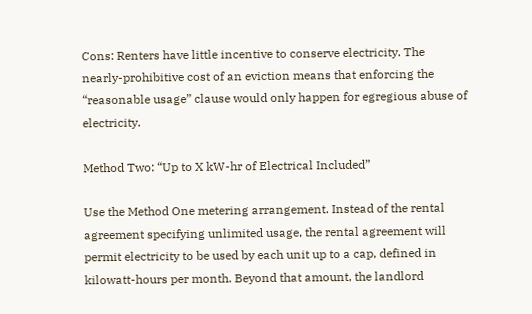Cons: Renters have little incentive to conserve electricity. The nearly-prohibitive cost of an eviction means that enforcing the “reasonable usage” clause would only happen for egregious abuse of electricity.

Method Two: “Up to X kW-hr of Electrical Included”

Use the Method One metering arrangement. Instead of the rental agreement specifying unlimited usage, the rental agreement will permit electricity to be used by each unit up to a cap, defined in kilowatt-hours per month. Beyond that amount, the landlord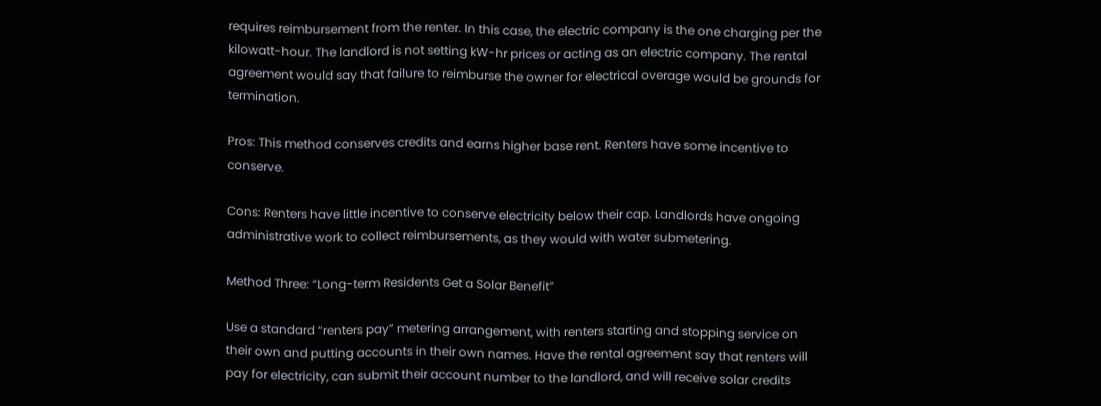requires reimbursement from the renter. In this case, the electric company is the one charging per the kilowatt-hour. The landlord is not setting kW-hr prices or acting as an electric company. The rental agreement would say that failure to reimburse the owner for electrical overage would be grounds for termination.

Pros: This method conserves credits and earns higher base rent. Renters have some incentive to conserve.

Cons: Renters have little incentive to conserve electricity below their cap. Landlords have ongoing administrative work to collect reimbursements, as they would with water submetering.

Method Three: “Long-term Residents Get a Solar Benefit”

Use a standard “renters pay” metering arrangement, with renters starting and stopping service on their own and putting accounts in their own names. Have the rental agreement say that renters will pay for electricity, can submit their account number to the landlord, and will receive solar credits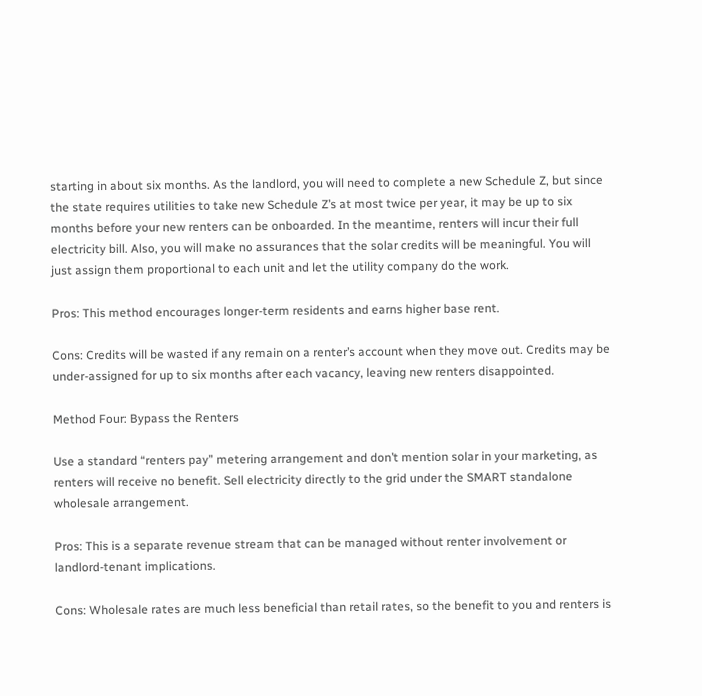starting in about six months. As the landlord, you will need to complete a new Schedule Z, but since the state requires utilities to take new Schedule Z’s at most twice per year, it may be up to six months before your new renters can be onboarded. In the meantime, renters will incur their full electricity bill. Also, you will make no assurances that the solar credits will be meaningful. You will just assign them proportional to each unit and let the utility company do the work.

Pros: This method encourages longer-term residents and earns higher base rent.

Cons: Credits will be wasted if any remain on a renter’s account when they move out. Credits may be under-assigned for up to six months after each vacancy, leaving new renters disappointed.

Method Four: Bypass the Renters

Use a standard “renters pay” metering arrangement and don’t mention solar in your marketing, as renters will receive no benefit. Sell electricity directly to the grid under the SMART standalone wholesale arrangement.

Pros: This is a separate revenue stream that can be managed without renter involvement or landlord-tenant implications.

Cons: Wholesale rates are much less beneficial than retail rates, so the benefit to you and renters is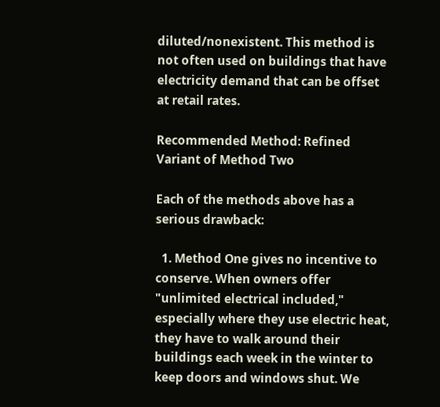diluted/nonexistent. This method is not often used on buildings that have electricity demand that can be offset at retail rates.

Recommended Method: Refined Variant of Method Two

Each of the methods above has a serious drawback:

  1. Method One gives no incentive to conserve. When owners offer "unlimited electrical included," especially where they use electric heat, they have to walk around their buildings each week in the winter to keep doors and windows shut. We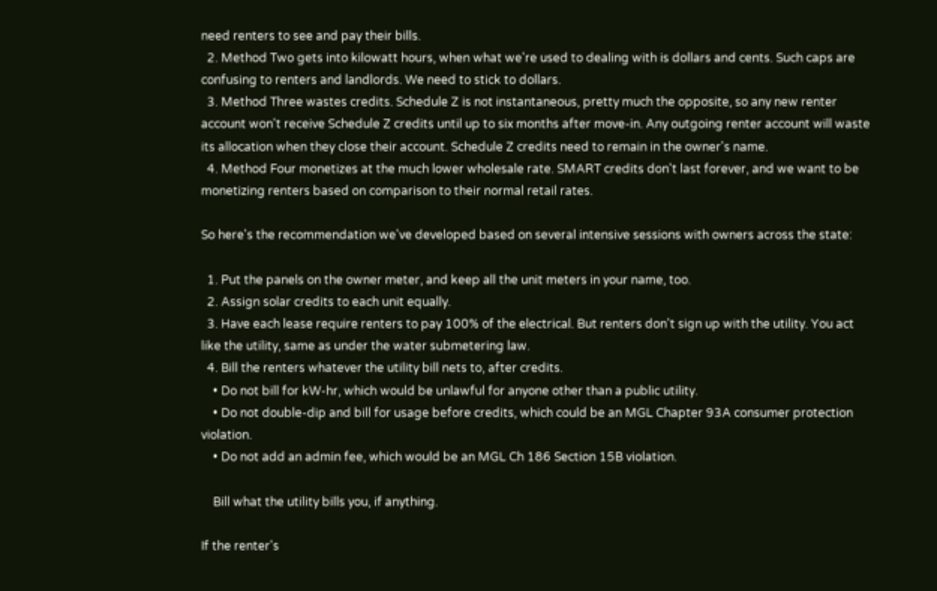need renters to see and pay their bills.
  2. Method Two gets into kilowatt hours, when what we're used to dealing with is dollars and cents. Such caps are confusing to renters and landlords. We need to stick to dollars.
  3. Method Three wastes credits. Schedule Z is not instantaneous, pretty much the opposite, so any new renter account won't receive Schedule Z credits until up to six months after move-in. Any outgoing renter account will waste its allocation when they close their account. Schedule Z credits need to remain in the owner's name.
  4. Method Four monetizes at the much lower wholesale rate. SMART credits don't last forever, and we want to be monetizing renters based on comparison to their normal retail rates.

So here's the recommendation we've developed based on several intensive sessions with owners across the state:

  1. Put the panels on the owner meter, and keep all the unit meters in your name, too.
  2. Assign solar credits to each unit equally.
  3. Have each lease require renters to pay 100% of the electrical. But renters don't sign up with the utility. You act like the utility, same as under the water submetering law.
  4. Bill the renters whatever the utility bill nets to, after credits.
    • Do not bill for kW-hr, which would be unlawful for anyone other than a public utility.
    • Do not double-dip and bill for usage before credits, which could be an MGL Chapter 93A consumer protection violation.
    • Do not add an admin fee, which would be an MGL Ch 186 Section 15B violation.

    Bill what the utility bills you, if anything.

If the renter's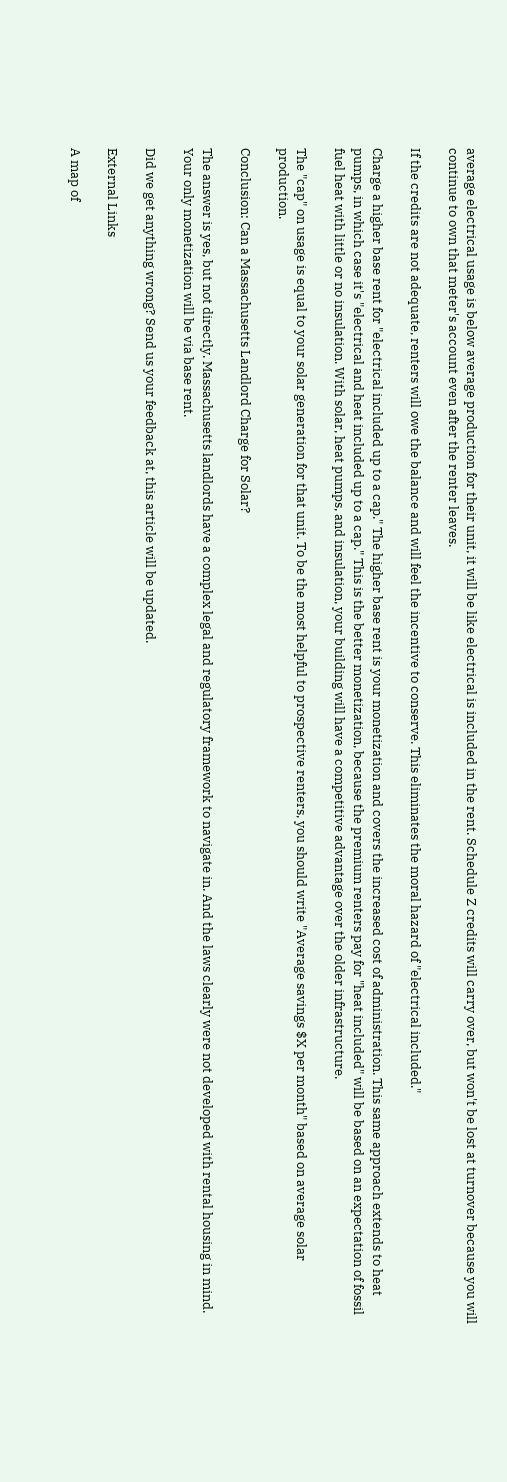average electrical usage is below average production for their unit, it will be like electrical is included in the rent. Schedule Z credits will carry over, but won't be lost at turnover because you will continue to own that meter's account even after the renter leaves.

If the credits are not adequate, renters will owe the balance and will feel the incentive to conserve. This eliminates the moral hazard of "electrical included."

Charge a higher base rent for "electrical included up to a cap." The higher base rent is your monetization and covers the increased cost of administration. This same approach extends to heat pumps, in which case it's "electrical and heat included up to a cap." This is the better monetization, because the premium renters pay for "heat included" will be based on an expectation of fossil fuel heat with little or no insulation. With solar, heat pumps, and insulation, your building will have a competitive advantage over the older infrastructure.

The "cap" on usage is equal to your solar generation for that unit. To be the most helpful to prospective renters, you should write "Average savings $X per month" based on average solar production.

Conclusion: Can a Massachusetts Landlord Charge for Solar?

The answer is yes, but not directly. Massachusetts landlords have a complex legal and regulatory framework to navigate in. And the laws clearly were not developed with rental housing in mind. Your only monetization will be via base rent.

Did we get anything wrong? Send us your feedback at, this article will be updated.

External Links

A map of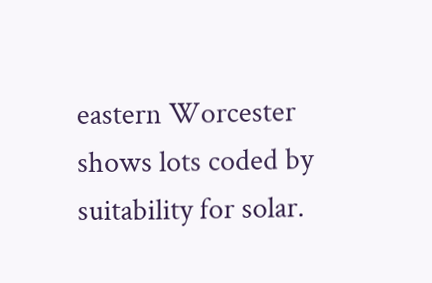eastern Worcester shows lots coded by suitability for solar.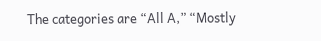The categories are “All A,” “Mostly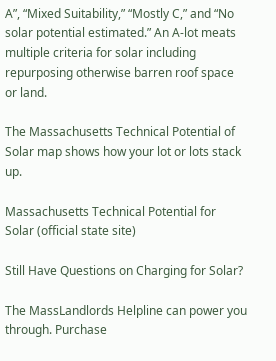A”, “Mixed Suitability,” “Mostly C,” and “No solar potential estimated.” An A-lot meats multiple criteria for solar including repurposing otherwise barren roof space or land.

The Massachusetts Technical Potential of Solar map shows how your lot or lots stack up.

Massachusetts Technical Potential for Solar (official state site)

Still Have Questions on Charging for Solar?

The MassLandlords Helpline can power you through. Purchase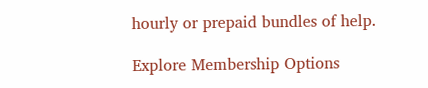hourly or prepaid bundles of help.

Explore Membership Options